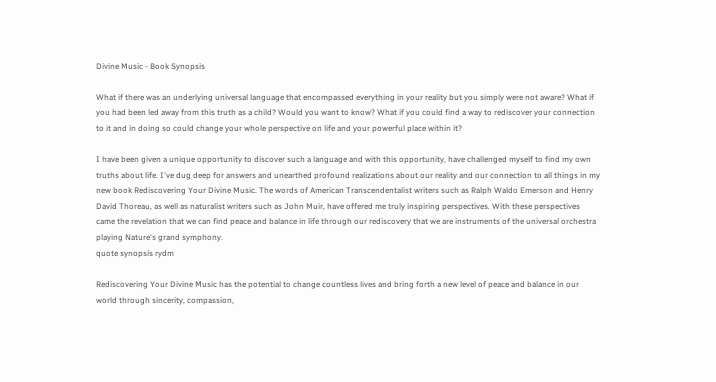Divine Music - Book Synopsis

What if there was an underlying universal language that encompassed everything in your reality but you simply were not aware? What if you had been led away from this truth as a child? Would you want to know? What if you could find a way to rediscover your connection to it and in doing so could change your whole perspective on life and your powerful place within it?

I have been given a unique opportunity to discover such a language and with this opportunity, have challenged myself to find my own truths about life. I've dug deep for answers and unearthed profound realizations about our reality and our connection to all things in my new book Rediscovering Your Divine Music. The words of American Transcendentalist writers such as Ralph Waldo Emerson and Henry David Thoreau, as well as naturalist writers such as John Muir, have offered me truly inspiring perspectives. With these perspectives came the revelation that we can find peace and balance in life through our rediscovery that we are instruments of the universal orchestra playing Nature's grand symphony.
quote synopsis rydm

Rediscovering Your Divine Music has the potential to change countless lives and bring forth a new level of peace and balance in our world through sincerity, compassion,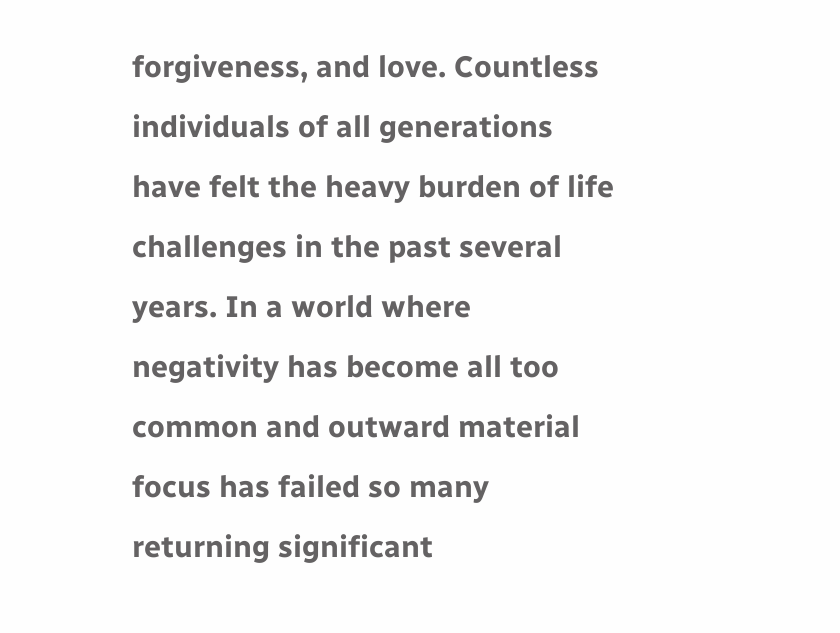forgiveness, and love. Countless individuals of all generations have felt the heavy burden of life challenges in the past several years. In a world where negativity has become all too common and outward material focus has failed so many returning significant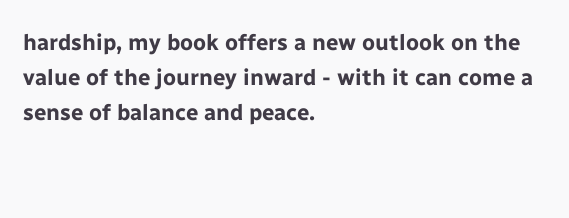hardship, my book offers a new outlook on the value of the journey inward - with it can come a sense of balance and peace.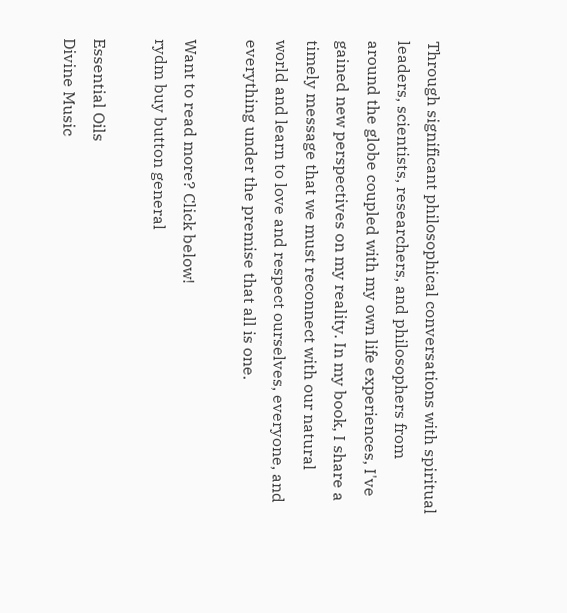Through significant philosophical conversations with spiritual leaders, scientists, researchers, and philosophers from around the globe coupled with my own life experiences, I've gained new perspectives on my reality. In my book, I share a timely message that we must reconnect with our natural world and learn to love and respect ourselves, everyone, and everything under the premise that all is one.

Want to read more? Click below!
rydm buy button general

Essential Oils
Divine Music